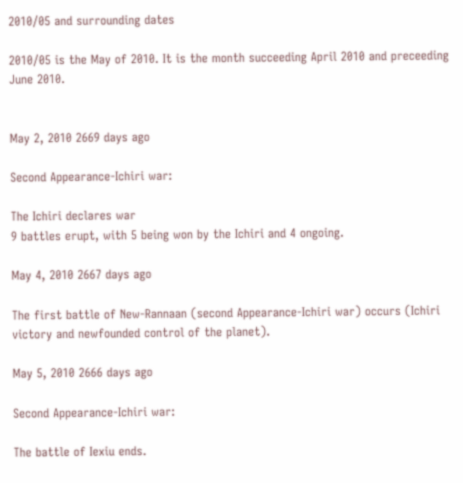2010/05 and surrounding dates

2010/05 is the May of 2010. It is the month succeeding April 2010 and preceeding June 2010.


May 2, 2010 2669 days ago

Second Appearance-Ichiri war:

The Ichiri declares war
9 battles erupt, with 5 being won by the Ichiri and 4 ongoing.

May 4, 2010 2667 days ago

The first battle of New-Rannaan (second Appearance-Ichiri war) occurs (Ichiri victory and newfounded control of the planet).

May 5, 2010 2666 days ago

Second Appearance-Ichiri war:

The battle of Iexiu ends.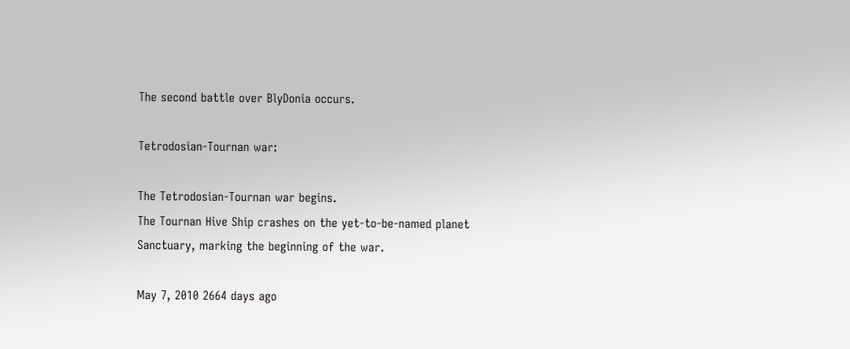The second battle over BlyDonia occurs.

Tetrodosian-Tournan war:

The Tetrodosian-Tournan war begins.
The Tournan Hive Ship crashes on the yet-to-be-named planet Sanctuary, marking the beginning of the war.

May 7, 2010 2664 days ago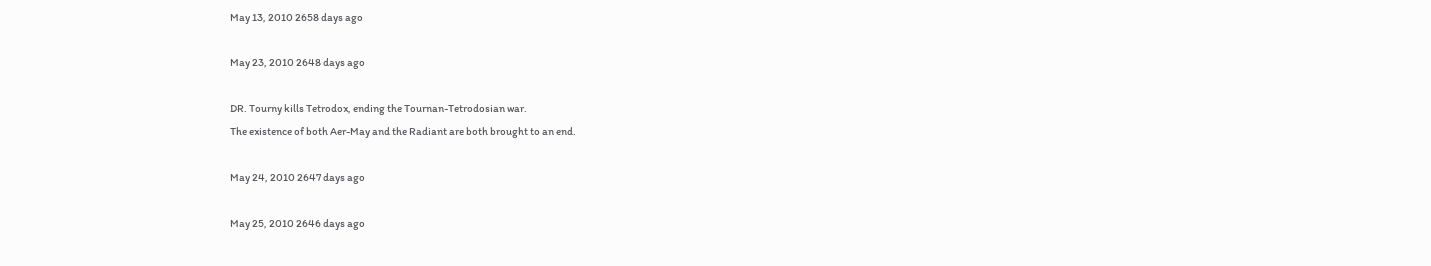May 13, 2010 2658 days ago

May 23, 2010 2648 days ago

DR. Tourny kills Tetrodox, ending the Tournan-Tetrodosian war.
The existence of both Aer-May and the Radiant are both brought to an end.

May 24, 2010 2647 days ago

May 25, 2010 2646 days ago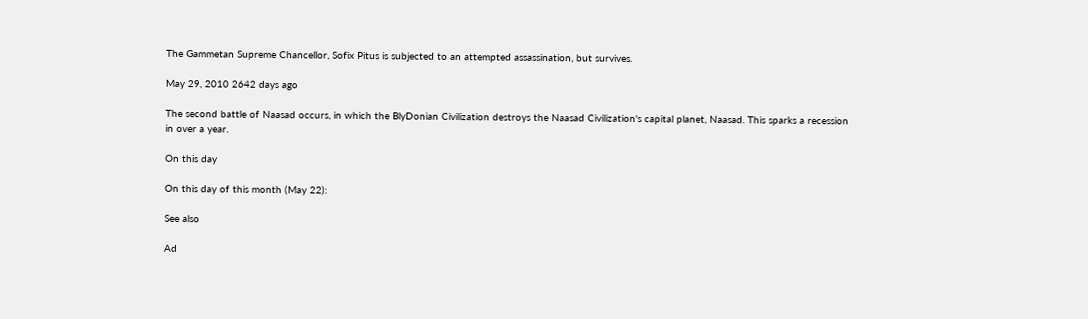The Gammetan Supreme Chancellor, Sofix Pitus is subjected to an attempted assassination, but survives.

May 29, 2010 2642 days ago

The second battle of Naasad occurs, in which the BlyDonian Civilization destroys the Naasad Civilization's capital planet, Naasad. This sparks a recession in over a year.

On this day

On this day of this month (May 22):

See also

Ad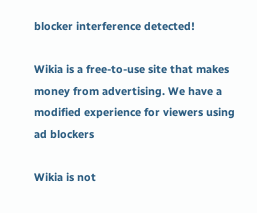blocker interference detected!

Wikia is a free-to-use site that makes money from advertising. We have a modified experience for viewers using ad blockers

Wikia is not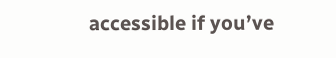accessible if you’ve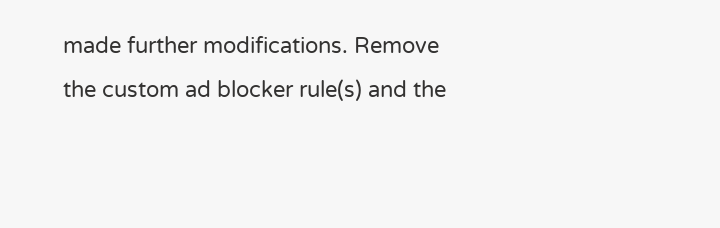made further modifications. Remove the custom ad blocker rule(s) and the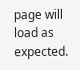page will load as expected.